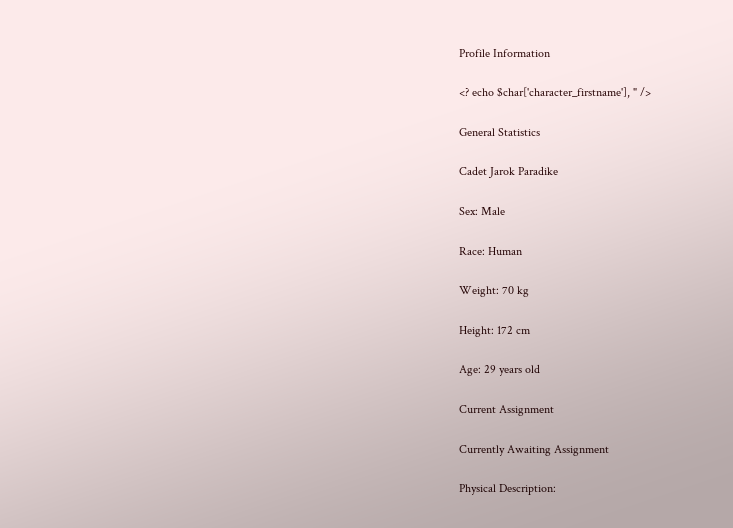Profile Information

<? echo $char['character_firstname'], " />

General Statistics

Cadet Jarok Paradike

Sex: Male

Race: Human

Weight: 70 kg

Height: 172 cm

Age: 29 years old

Current Assignment

Currently Awaiting Assignment

Physical Description: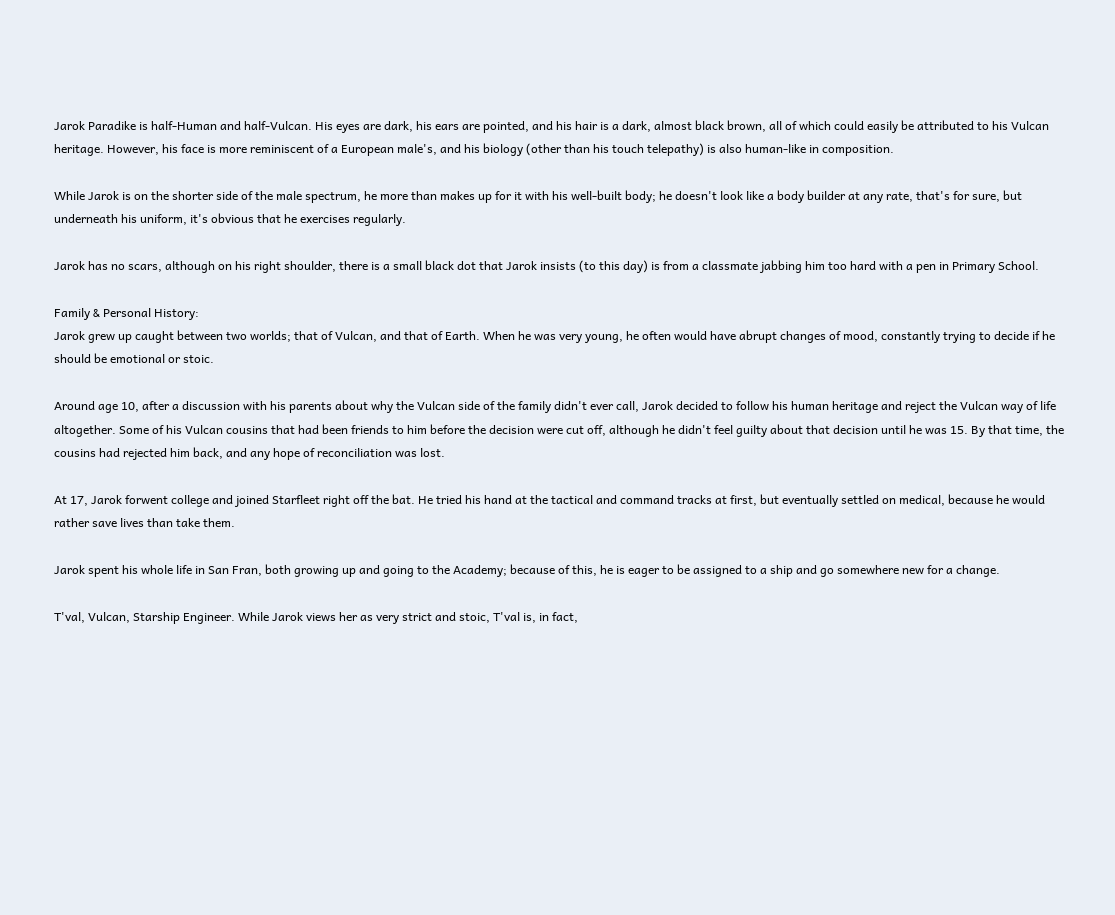Jarok Paradike is half-Human and half-Vulcan. His eyes are dark, his ears are pointed, and his hair is a dark, almost black brown, all of which could easily be attributed to his Vulcan heritage. However, his face is more reminiscent of a European male's, and his biology (other than his touch telepathy) is also human-like in composition.

While Jarok is on the shorter side of the male spectrum, he more than makes up for it with his well-built body; he doesn't look like a body builder at any rate, that's for sure, but underneath his uniform, it's obvious that he exercises regularly.

Jarok has no scars, although on his right shoulder, there is a small black dot that Jarok insists (to this day) is from a classmate jabbing him too hard with a pen in Primary School.

Family & Personal History:
Jarok grew up caught between two worlds; that of Vulcan, and that of Earth. When he was very young, he often would have abrupt changes of mood, constantly trying to decide if he should be emotional or stoic.

Around age 10, after a discussion with his parents about why the Vulcan side of the family didn't ever call, Jarok decided to follow his human heritage and reject the Vulcan way of life altogether. Some of his Vulcan cousins that had been friends to him before the decision were cut off, although he didn't feel guilty about that decision until he was 15. By that time, the cousins had rejected him back, and any hope of reconciliation was lost.

At 17, Jarok forwent college and joined Starfleet right off the bat. He tried his hand at the tactical and command tracks at first, but eventually settled on medical, because he would rather save lives than take them.

Jarok spent his whole life in San Fran, both growing up and going to the Academy; because of this, he is eager to be assigned to a ship and go somewhere new for a change.

T'val, Vulcan, Starship Engineer. While Jarok views her as very strict and stoic, T'val is, in fact,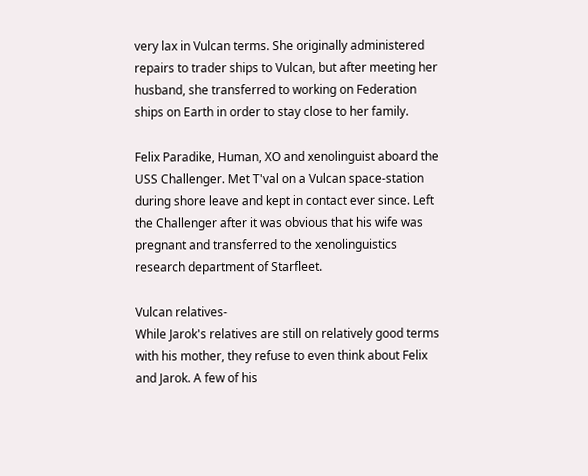very lax in Vulcan terms. She originally administered repairs to trader ships to Vulcan, but after meeting her husband, she transferred to working on Federation ships on Earth in order to stay close to her family.

Felix Paradike, Human, XO and xenolinguist aboard the USS Challenger. Met T'val on a Vulcan space-station during shore leave and kept in contact ever since. Left the Challenger after it was obvious that his wife was pregnant and transferred to the xenolinguistics research department of Starfleet.

Vulcan relatives-
While Jarok's relatives are still on relatively good terms with his mother, they refuse to even think about Felix and Jarok. A few of his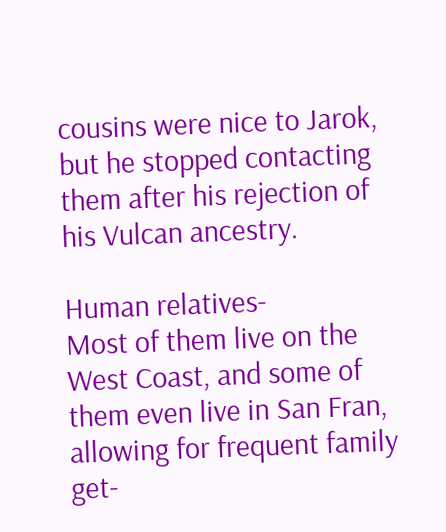cousins were nice to Jarok, but he stopped contacting them after his rejection of his Vulcan ancestry.

Human relatives-
Most of them live on the West Coast, and some of them even live in San Fran, allowing for frequent family get-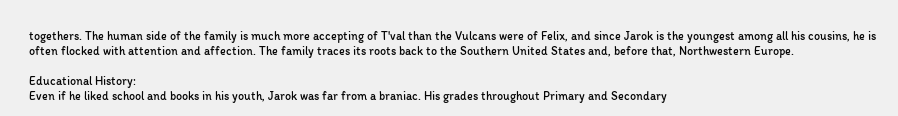togethers. The human side of the family is much more accepting of T'val than the Vulcans were of Felix, and since Jarok is the youngest among all his cousins, he is often flocked with attention and affection. The family traces its roots back to the Southern United States and, before that, Northwestern Europe.

Educational History:
Even if he liked school and books in his youth, Jarok was far from a braniac. His grades throughout Primary and Secondary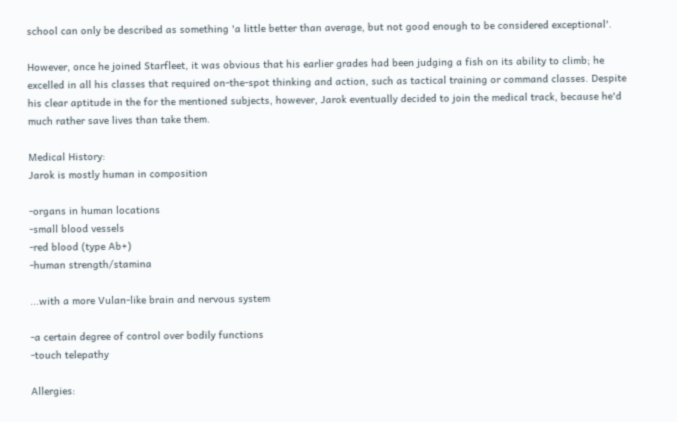school can only be described as something 'a little better than average, but not good enough to be considered exceptional'.

However, once he joined Starfleet, it was obvious that his earlier grades had been judging a fish on its ability to climb; he excelled in all his classes that required on-the-spot thinking and action, such as tactical training or command classes. Despite his clear aptitude in the for the mentioned subjects, however, Jarok eventually decided to join the medical track, because he'd much rather save lives than take them.

Medical History:
Jarok is mostly human in composition

-organs in human locations
-small blood vessels
-red blood (type Ab+)
-human strength/stamina

...with a more Vulan-like brain and nervous system

-a certain degree of control over bodily functions
-touch telepathy

Allergies: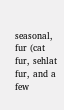seasonal, fur (cat fur, sehlat fur, and a few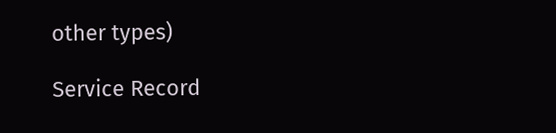other types)

Service Record